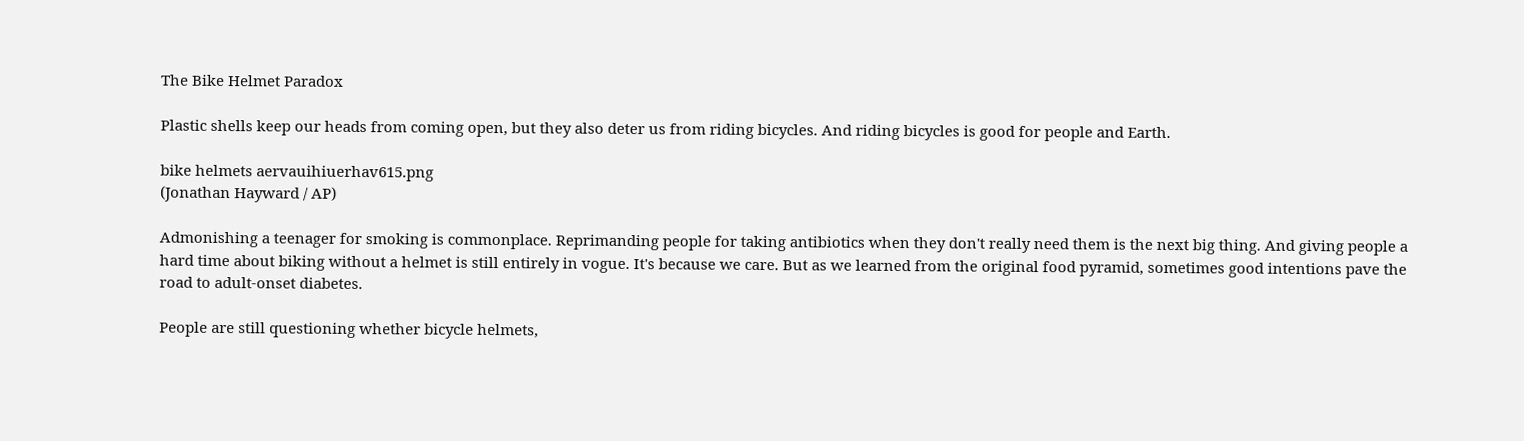The Bike Helmet Paradox

Plastic shells keep our heads from coming open, but they also deter us from riding bicycles. And riding bicycles is good for people and Earth.

bike helmets aervauihiuerhav615.png
(Jonathan Hayward / AP)

Admonishing a teenager for smoking is commonplace. Reprimanding people for taking antibiotics when they don't really need them is the next big thing. And giving people a hard time about biking without a helmet is still entirely in vogue. It's because we care. But as we learned from the original food pyramid, sometimes good intentions pave the road to adult-onset diabetes.

People are still questioning whether bicycle helmets,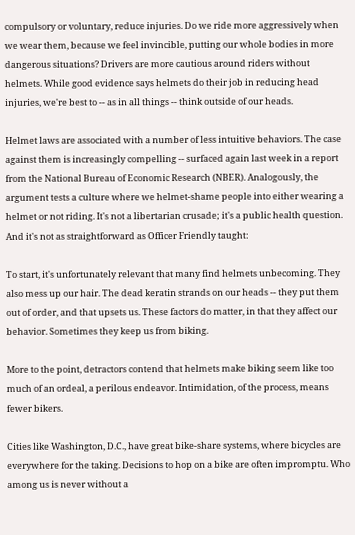compulsory or voluntary, reduce injuries. Do we ride more aggressively when we wear them, because we feel invincible, putting our whole bodies in more dangerous situations? Drivers are more cautious around riders without helmets. While good evidence says helmets do their job in reducing head injuries, we're best to -- as in all things -- think outside of our heads.

Helmet laws are associated with a number of less intuitive behaviors. The case against them is increasingly compelling -- surfaced again last week in a report from the National Bureau of Economic Research (NBER). Analogously, the argument tests a culture where we helmet-shame people into either wearing a helmet or not riding. It's not a libertarian crusade; it's a public health question. And it's not as straightforward as Officer Friendly taught:

To start, it's unfortunately relevant that many find helmets unbecoming. They also mess up our hair. The dead keratin strands on our heads -- they put them out of order, and that upsets us. These factors do matter, in that they affect our behavior. Sometimes they keep us from biking.

More to the point, detractors contend that helmets make biking seem like too much of an ordeal, a perilous endeavor. Intimidation, of the process, means fewer bikers.

Cities like Washington, D.C., have great bike-share systems, where bicycles are everywhere for the taking. Decisions to hop on a bike are often impromptu. Who among us is never without a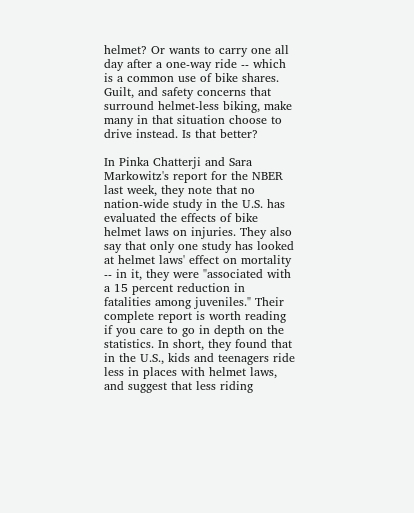helmet? Or wants to carry one all day after a one-way ride -- which is a common use of bike shares. Guilt, and safety concerns that surround helmet-less biking, make many in that situation choose to drive instead. Is that better?

In Pinka Chatterji and Sara Markowitz's report for the NBER last week, they note that no nation-wide study in the U.S. has evaluated the effects of bike helmet laws on injuries. They also say that only one study has looked at helmet laws' effect on mortality -- in it, they were "associated with a 15 percent reduction in fatalities among juveniles." Their complete report is worth reading if you care to go in depth on the statistics. In short, they found that in the U.S., kids and teenagers ride less in places with helmet laws, and suggest that less riding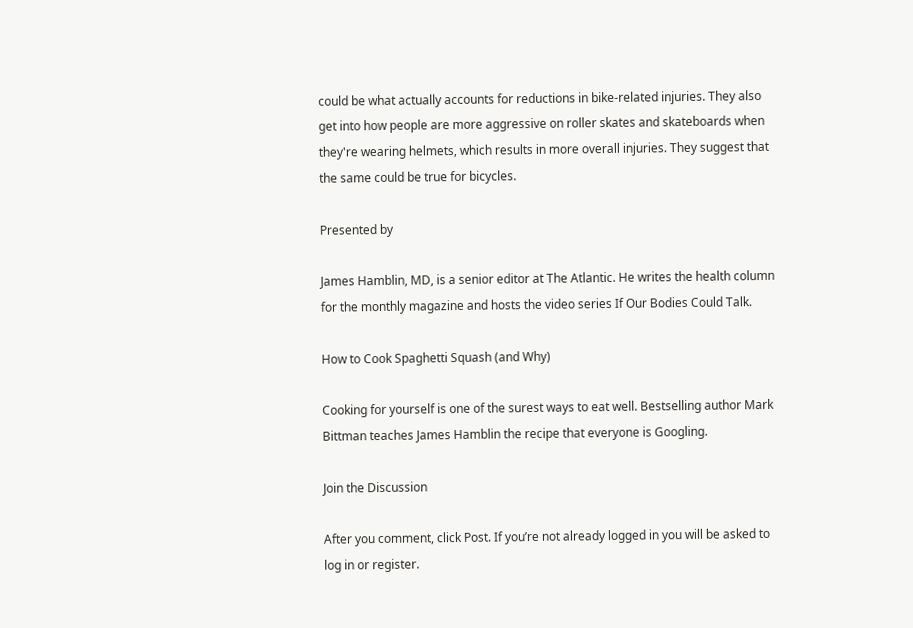could be what actually accounts for reductions in bike-related injuries. They also get into how people are more aggressive on roller skates and skateboards when they're wearing helmets, which results in more overall injuries. They suggest that the same could be true for bicycles.

Presented by

James Hamblin, MD, is a senior editor at The Atlantic. He writes the health column for the monthly magazine and hosts the video series If Our Bodies Could Talk.

How to Cook Spaghetti Squash (and Why)

Cooking for yourself is one of the surest ways to eat well. Bestselling author Mark Bittman teaches James Hamblin the recipe that everyone is Googling.

Join the Discussion

After you comment, click Post. If you’re not already logged in you will be asked to log in or register.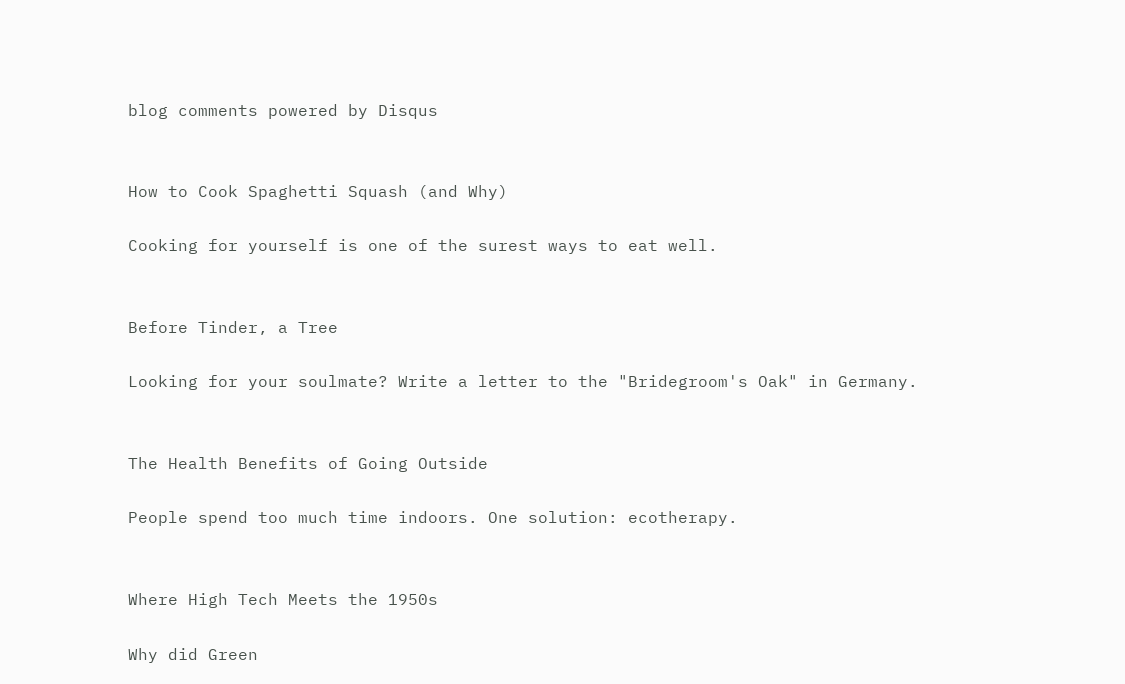blog comments powered by Disqus


How to Cook Spaghetti Squash (and Why)

Cooking for yourself is one of the surest ways to eat well.


Before Tinder, a Tree

Looking for your soulmate? Write a letter to the "Bridegroom's Oak" in Germany.


The Health Benefits of Going Outside

People spend too much time indoors. One solution: ecotherapy.


Where High Tech Meets the 1950s

Why did Green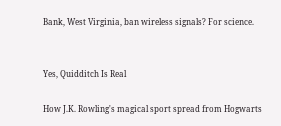Bank, West Virginia, ban wireless signals? For science.


Yes, Quidditch Is Real

How J.K. Rowling's magical sport spread from Hogwarts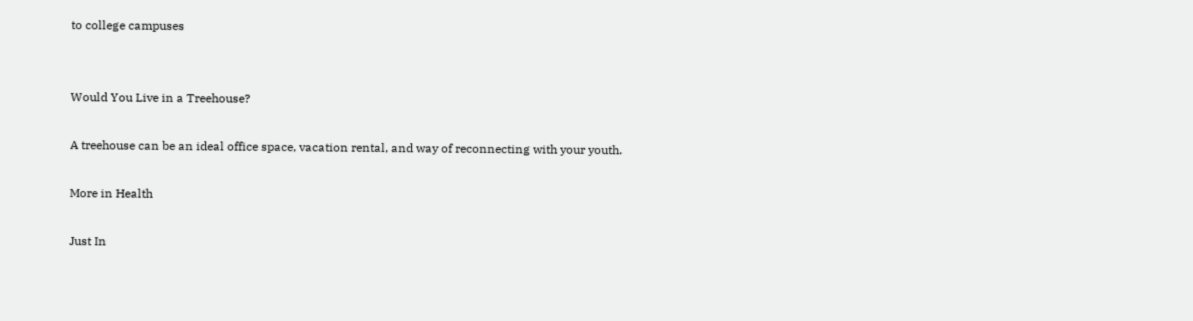to college campuses


Would You Live in a Treehouse?

A treehouse can be an ideal office space, vacation rental, and way of reconnecting with your youth.

More in Health

Just In